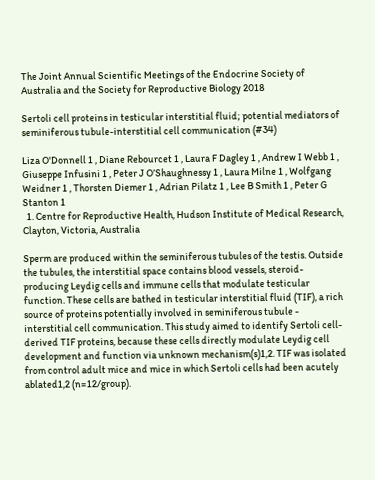The Joint Annual Scientific Meetings of the Endocrine Society of Australia and the Society for Reproductive Biology 2018

Sertoli cell proteins in testicular interstitial fluid; potential mediators of seminiferous tubule-interstitial cell communication (#34)

Liza O'Donnell 1 , Diane Rebourcet 1 , Laura F Dagley 1 , Andrew I Webb 1 , Giuseppe Infusini 1 , Peter J O’Shaughnessy 1 , Laura Milne 1 , Wolfgang Weidner 1 , Thorsten Diemer 1 , Adrian Pilatz 1 , Lee B Smith 1 , Peter G Stanton 1
  1. Centre for Reproductive Health, Hudson Institute of Medical Research, Clayton, Victoria, Australia

Sperm are produced within the seminiferous tubules of the testis. Outside the tubules, the interstitial space contains blood vessels, steroid-producing Leydig cells and immune cells that modulate testicular function. These cells are bathed in testicular interstitial fluid (TIF), a rich source of proteins potentially involved in seminiferous tubule - interstitial cell communication. This study aimed to identify Sertoli cell-derived TIF proteins, because these cells directly modulate Leydig cell development and function via unknown mechanism(s)1,2. TIF was isolated from control adult mice and mice in which Sertoli cells had been acutely ablated1,2 (n=12/group).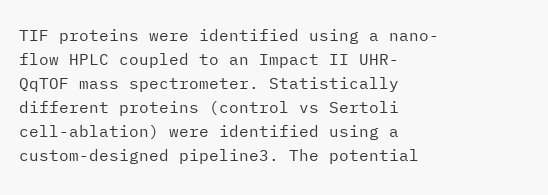TIF proteins were identified using a nano-flow HPLC coupled to an Impact II UHR-QqTOF mass spectrometer. Statistically different proteins (control vs Sertoli cell-ablation) were identified using a custom-designed pipeline3. The potential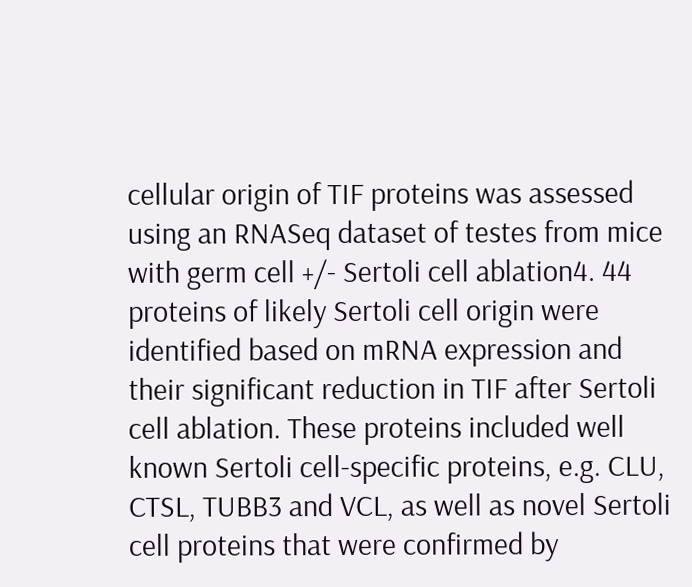cellular origin of TIF proteins was assessed using an RNASeq dataset of testes from mice with germ cell +/- Sertoli cell ablation4. 44 proteins of likely Sertoli cell origin were identified based on mRNA expression and their significant reduction in TIF after Sertoli cell ablation. These proteins included well known Sertoli cell-specific proteins, e.g. CLU, CTSL, TUBB3 and VCL, as well as novel Sertoli cell proteins that were confirmed by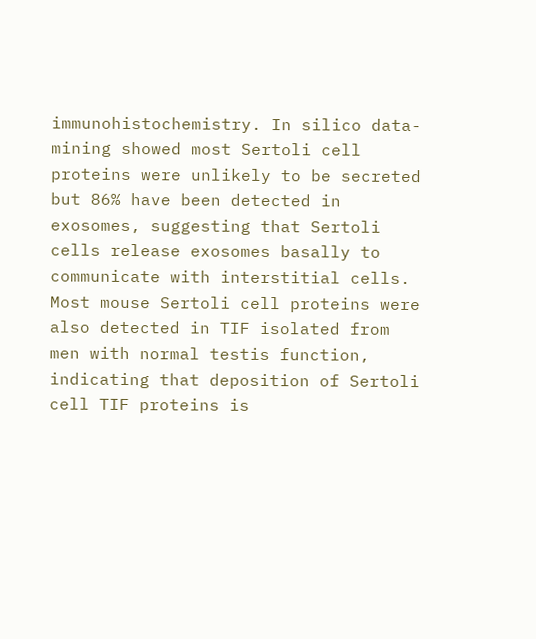immunohistochemistry. In silico data-mining showed most Sertoli cell proteins were unlikely to be secreted but 86% have been detected in exosomes, suggesting that Sertoli cells release exosomes basally to communicate with interstitial cells. Most mouse Sertoli cell proteins were also detected in TIF isolated from men with normal testis function, indicating that deposition of Sertoli cell TIF proteins is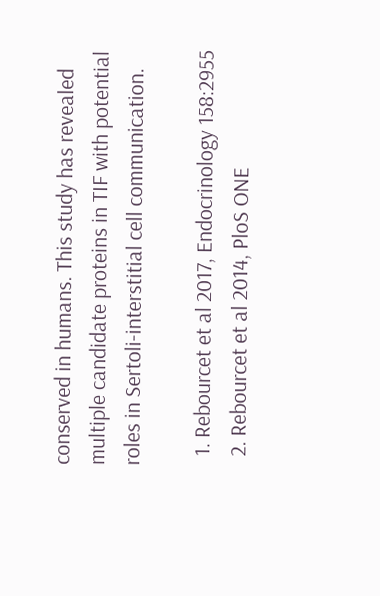conserved in humans. This study has revealed multiple candidate proteins in TIF with potential roles in Sertoli-interstitial cell communication.

  1. Rebourcet et al 2017, Endocrinology 158:2955
  2. Rebourcet et al 2014, PloS ONE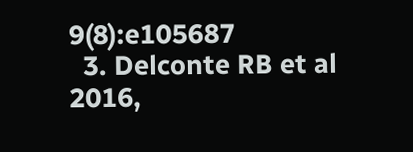9(8):e105687
  3. Delconte RB et al 2016,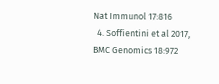Nat Immunol 17:816
  4. Soffientini et al 2017, BMC Genomics 18:972